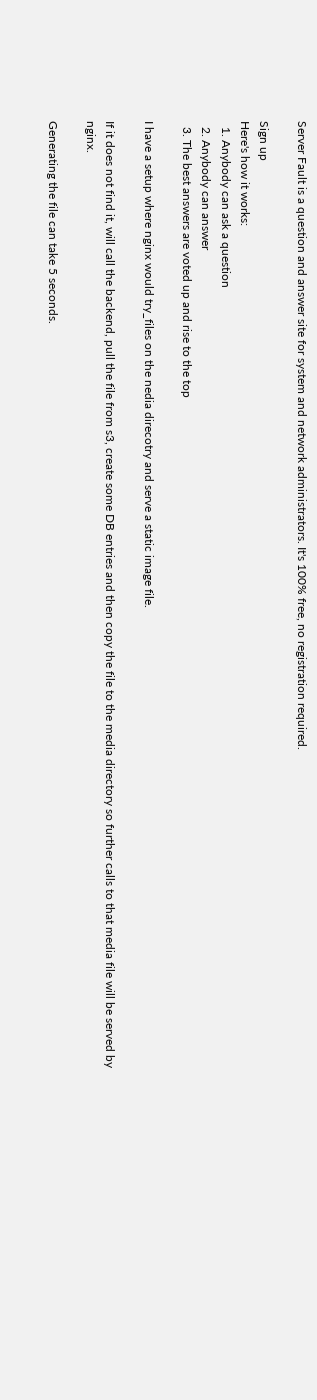Server Fault is a question and answer site for system and network administrators. It's 100% free, no registration required.

Sign up
Here's how it works:
  1. Anybody can ask a question
  2. Anybody can answer
  3. The best answers are voted up and rise to the top

I have a setup where nginx would try_files on the nedia direcotry and serve a static image file.

If it does not find it, will call the backend, pull the file from s3, create some DB entries and then copy the file to the media directory so further calls to that media file will be served by nginx.

Generating the file can take 5 seconds.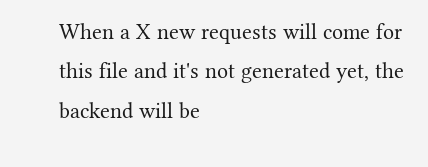When a X new requests will come for this file and it's not generated yet, the backend will be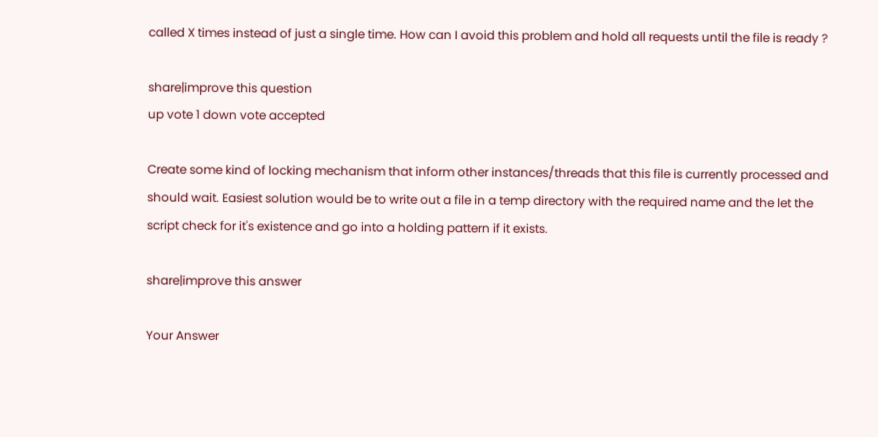called X times instead of just a single time. How can I avoid this problem and hold all requests until the file is ready ?

share|improve this question
up vote 1 down vote accepted

Create some kind of locking mechanism that inform other instances/threads that this file is currently processed and should wait. Easiest solution would be to write out a file in a temp directory with the required name and the let the script check for it's existence and go into a holding pattern if it exists.

share|improve this answer

Your Answer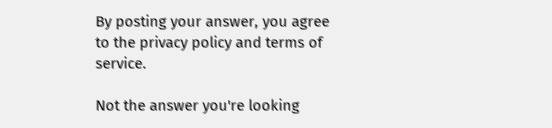By posting your answer, you agree to the privacy policy and terms of service.

Not the answer you're looking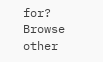for? Browse other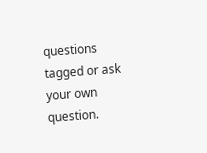questions tagged or ask your own question.